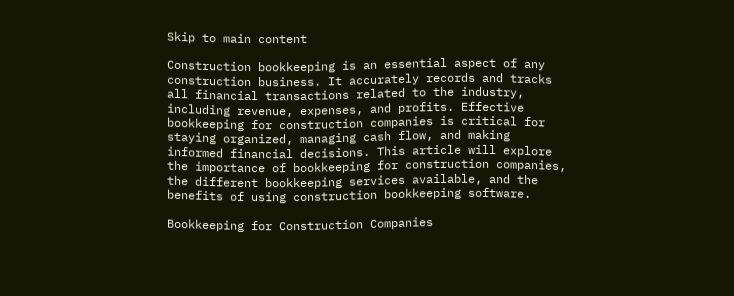Skip to main content

Construction bookkeeping is an essential aspect of any construction business. It accurately records and tracks all financial transactions related to the industry, including revenue, expenses, and profits. Effective bookkeeping for construction companies is critical for staying organized, managing cash flow, and making informed financial decisions. This article will explore the importance of bookkeeping for construction companies, the different bookkeeping services available, and the benefits of using construction bookkeeping software.

Bookkeeping for Construction Companies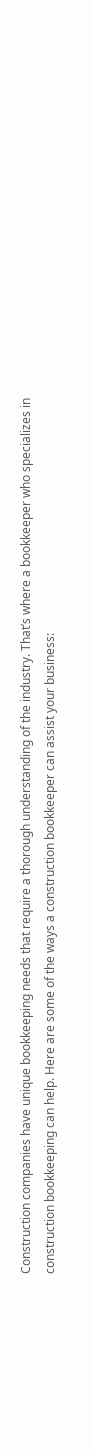Construction companies have unique bookkeeping needs that require a thorough understanding of the industry. That’s where a bookkeeper who specializes in construction bookkeeping can help. Here are some of the ways a construction bookkeeper can assist your business: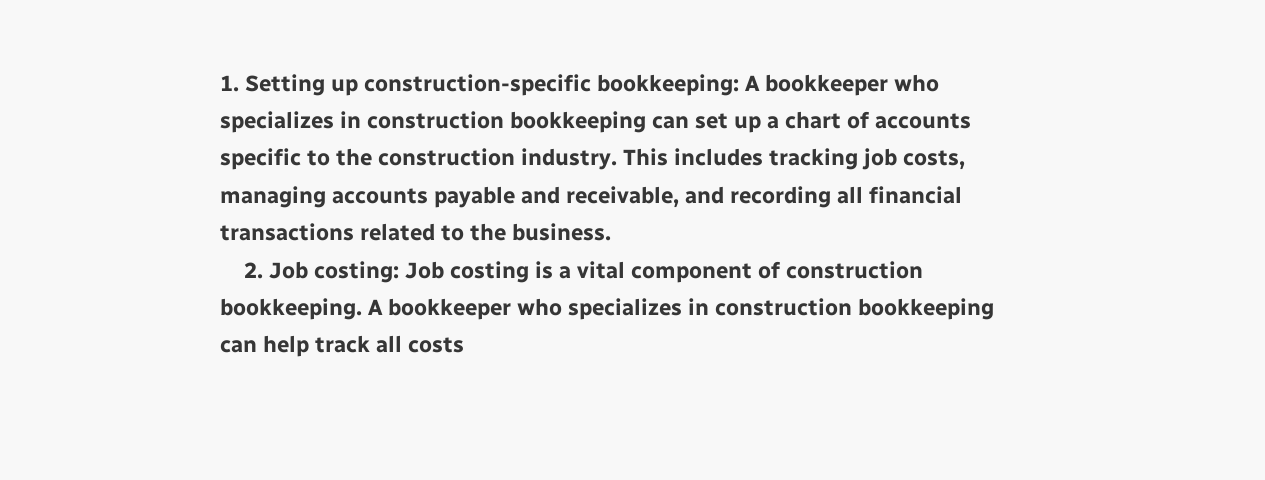1. Setting up construction-specific bookkeeping: A bookkeeper who specializes in construction bookkeeping can set up a chart of accounts specific to the construction industry. This includes tracking job costs, managing accounts payable and receivable, and recording all financial transactions related to the business.
    2. Job costing: Job costing is a vital component of construction bookkeeping. A bookkeeper who specializes in construction bookkeeping can help track all costs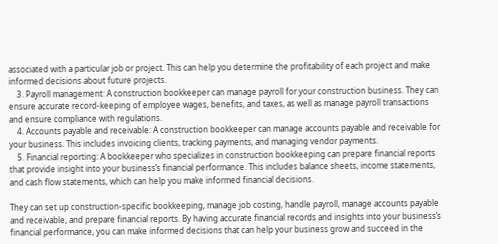associated with a particular job or project. This can help you determine the profitability of each project and make informed decisions about future projects.
    3. Payroll management: A construction bookkeeper can manage payroll for your construction business. They can ensure accurate record-keeping of employee wages, benefits, and taxes, as well as manage payroll transactions and ensure compliance with regulations.
    4. Accounts payable and receivable: A construction bookkeeper can manage accounts payable and receivable for your business. This includes invoicing clients, tracking payments, and managing vendor payments.
    5. Financial reporting: A bookkeeper who specializes in construction bookkeeping can prepare financial reports that provide insight into your business’s financial performance. This includes balance sheets, income statements, and cash flow statements, which can help you make informed financial decisions.

They can set up construction-specific bookkeeping, manage job costing, handle payroll, manage accounts payable and receivable, and prepare financial reports. By having accurate financial records and insights into your business’s financial performance, you can make informed decisions that can help your business grow and succeed in the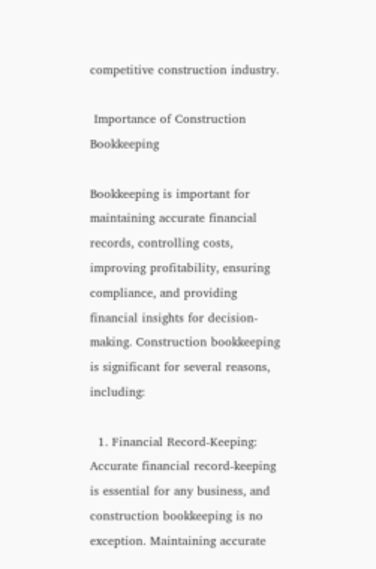competitive construction industry.

 Importance of Construction Bookkeeping

Bookkeeping is important for maintaining accurate financial records, controlling costs, improving profitability, ensuring compliance, and providing financial insights for decision-making. Construction bookkeeping is significant for several reasons, including:

  1. Financial Record-Keeping: Accurate financial record-keeping is essential for any business, and construction bookkeeping is no exception. Maintaining accurate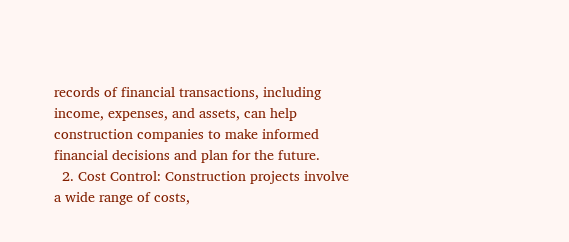records of financial transactions, including income, expenses, and assets, can help construction companies to make informed financial decisions and plan for the future.
  2. Cost Control: Construction projects involve a wide range of costs,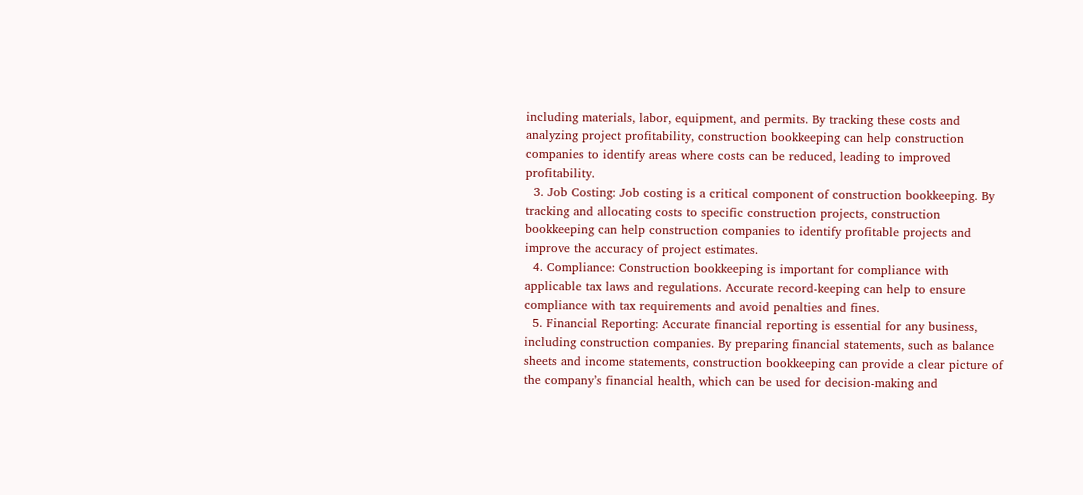including materials, labor, equipment, and permits. By tracking these costs and analyzing project profitability, construction bookkeeping can help construction companies to identify areas where costs can be reduced, leading to improved profitability.
  3. Job Costing: Job costing is a critical component of construction bookkeeping. By tracking and allocating costs to specific construction projects, construction bookkeeping can help construction companies to identify profitable projects and improve the accuracy of project estimates.
  4. Compliance: Construction bookkeeping is important for compliance with applicable tax laws and regulations. Accurate record-keeping can help to ensure compliance with tax requirements and avoid penalties and fines.
  5. Financial Reporting: Accurate financial reporting is essential for any business, including construction companies. By preparing financial statements, such as balance sheets and income statements, construction bookkeeping can provide a clear picture of the company’s financial health, which can be used for decision-making and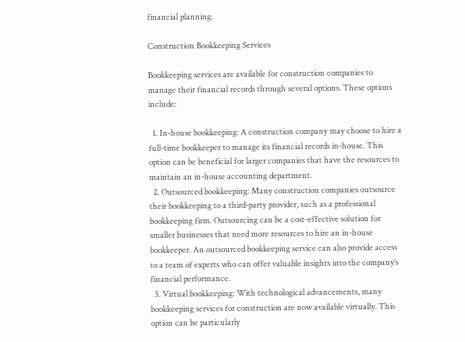financial planning.

Construction Bookkeeping Services

Bookkeeping services are available for construction companies to manage their financial records through several options. These options include:

  1. In-house bookkeeping: A construction company may choose to hire a full-time bookkeeper to manage its financial records in-house. This option can be beneficial for larger companies that have the resources to maintain an in-house accounting department.
  2. Outsourced bookkeeping: Many construction companies outsource their bookkeeping to a third-party provider, such as a professional bookkeeping firm. Outsourcing can be a cost-effective solution for smaller businesses that need more resources to hire an in-house bookkeeper. An outsourced bookkeeping service can also provide access to a team of experts who can offer valuable insights into the company’s financial performance.
  3. Virtual bookkeeping: With technological advancements, many bookkeeping services for construction are now available virtually. This option can be particularly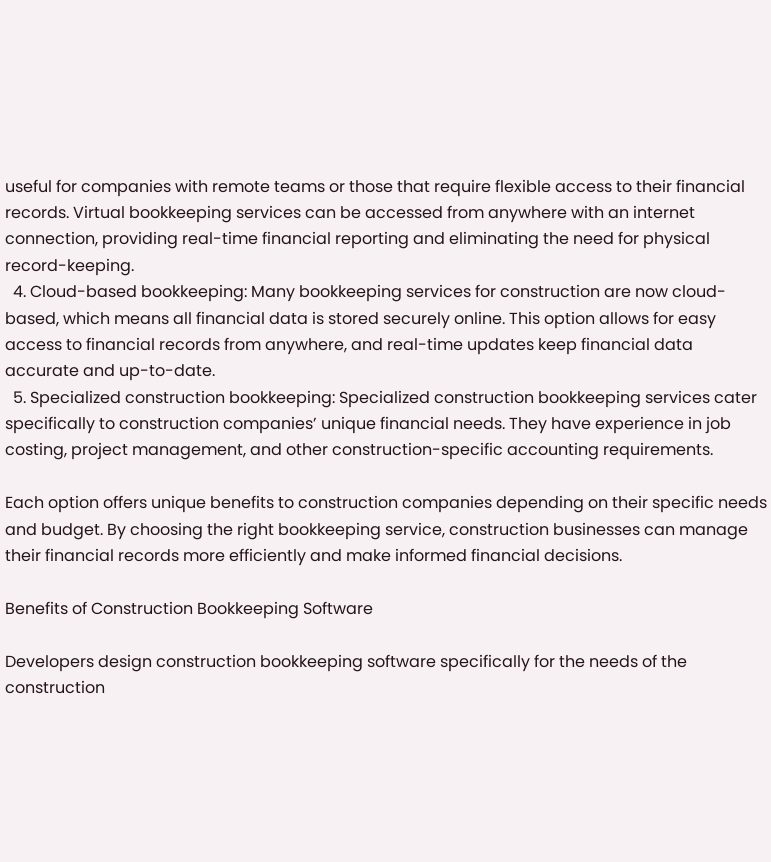useful for companies with remote teams or those that require flexible access to their financial records. Virtual bookkeeping services can be accessed from anywhere with an internet connection, providing real-time financial reporting and eliminating the need for physical record-keeping.
  4. Cloud-based bookkeeping: Many bookkeeping services for construction are now cloud-based, which means all financial data is stored securely online. This option allows for easy access to financial records from anywhere, and real-time updates keep financial data accurate and up-to-date.
  5. Specialized construction bookkeeping: Specialized construction bookkeeping services cater specifically to construction companies’ unique financial needs. They have experience in job costing, project management, and other construction-specific accounting requirements.

Each option offers unique benefits to construction companies depending on their specific needs and budget. By choosing the right bookkeeping service, construction businesses can manage their financial records more efficiently and make informed financial decisions.

Benefits of Construction Bookkeeping Software

Developers design construction bookkeeping software specifically for the needs of the construction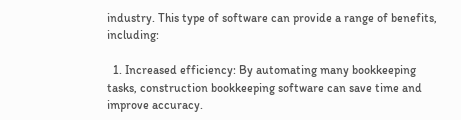industry. This type of software can provide a range of benefits, including:

  1. Increased efficiency: By automating many bookkeeping tasks, construction bookkeeping software can save time and improve accuracy.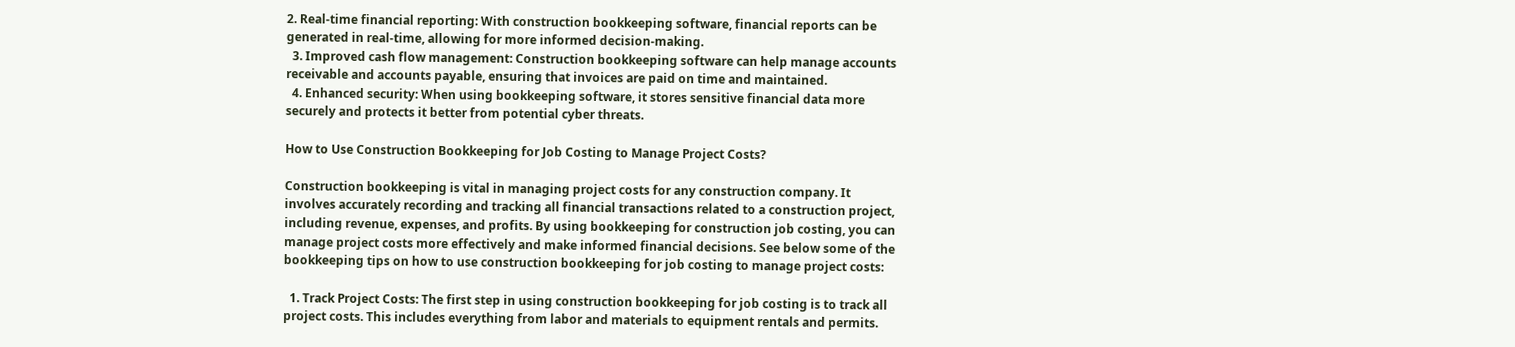2. Real-time financial reporting: With construction bookkeeping software, financial reports can be generated in real-time, allowing for more informed decision-making.
  3. Improved cash flow management: Construction bookkeeping software can help manage accounts receivable and accounts payable, ensuring that invoices are paid on time and maintained.
  4. Enhanced security: When using bookkeeping software, it stores sensitive financial data more securely and protects it better from potential cyber threats.

How to Use Construction Bookkeeping for Job Costing to Manage Project Costs?

Construction bookkeeping is vital in managing project costs for any construction company. It involves accurately recording and tracking all financial transactions related to a construction project, including revenue, expenses, and profits. By using bookkeeping for construction job costing, you can manage project costs more effectively and make informed financial decisions. See below some of the bookkeeping tips on how to use construction bookkeeping for job costing to manage project costs:

  1. Track Project Costs: The first step in using construction bookkeeping for job costing is to track all project costs. This includes everything from labor and materials to equipment rentals and permits.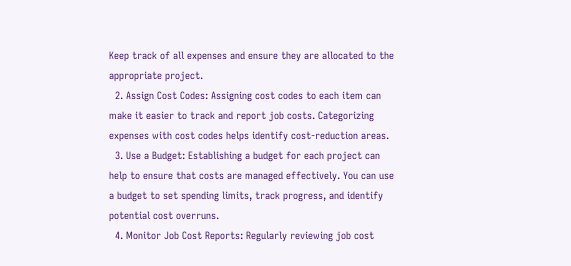Keep track of all expenses and ensure they are allocated to the appropriate project.
  2. Assign Cost Codes: Assigning cost codes to each item can make it easier to track and report job costs. Categorizing expenses with cost codes helps identify cost-reduction areas.
  3. Use a Budget: Establishing a budget for each project can help to ensure that costs are managed effectively. You can use a budget to set spending limits, track progress, and identify potential cost overruns.
  4. Monitor Job Cost Reports: Regularly reviewing job cost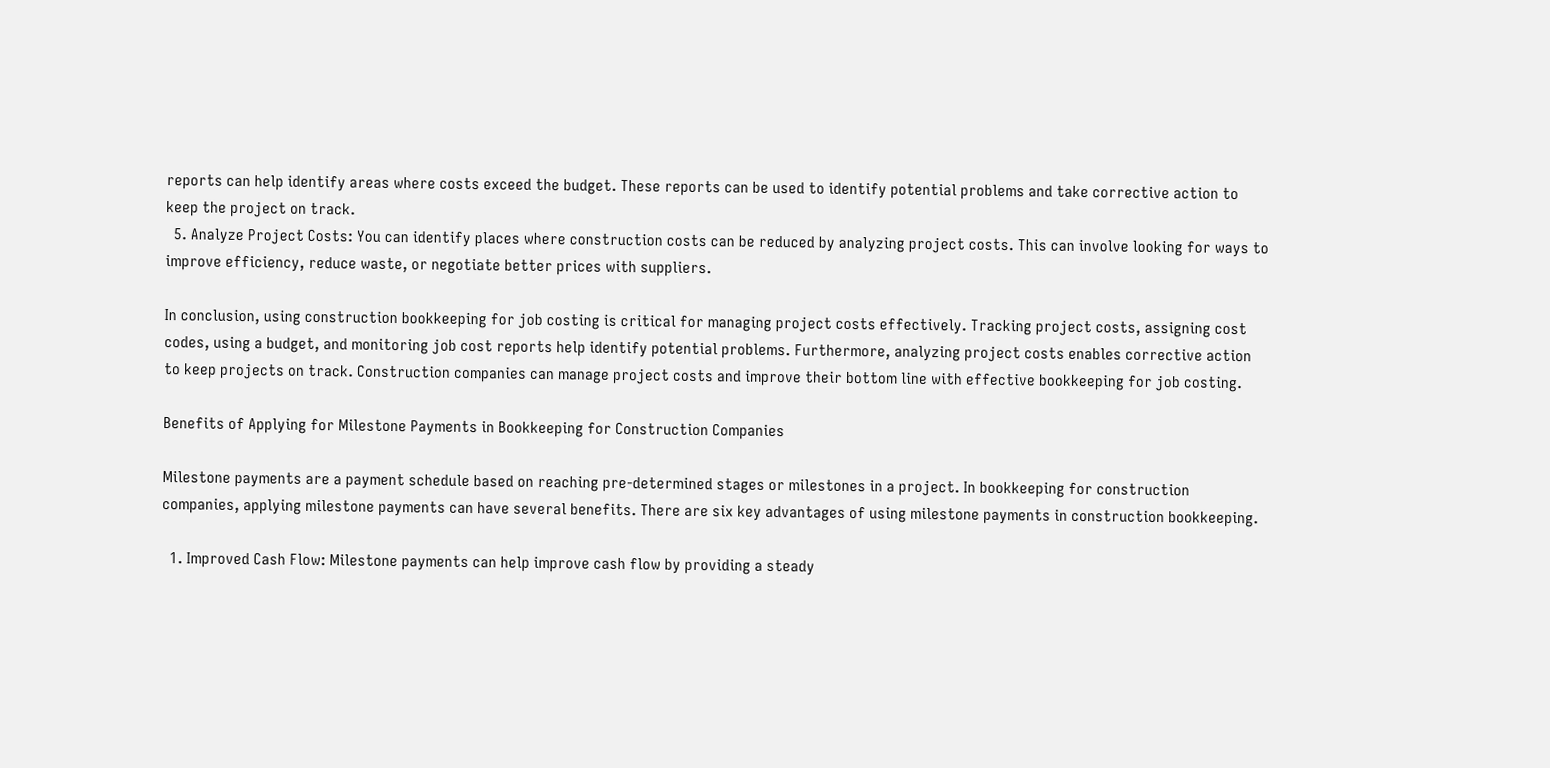reports can help identify areas where costs exceed the budget. These reports can be used to identify potential problems and take corrective action to keep the project on track.
  5. Analyze Project Costs: You can identify places where construction costs can be reduced by analyzing project costs. This can involve looking for ways to improve efficiency, reduce waste, or negotiate better prices with suppliers.

In conclusion, using construction bookkeeping for job costing is critical for managing project costs effectively. Tracking project costs, assigning cost codes, using a budget, and monitoring job cost reports help identify potential problems. Furthermore, analyzing project costs enables corrective action to keep projects on track. Construction companies can manage project costs and improve their bottom line with effective bookkeeping for job costing.

Benefits of Applying for Milestone Payments in Bookkeeping for Construction Companies

Milestone payments are a payment schedule based on reaching pre-determined stages or milestones in a project. In bookkeeping for construction companies, applying milestone payments can have several benefits. There are six key advantages of using milestone payments in construction bookkeeping.

  1. Improved Cash Flow: Milestone payments can help improve cash flow by providing a steady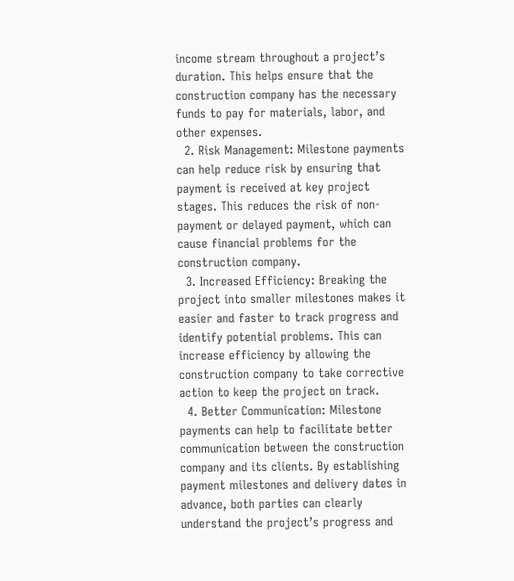income stream throughout a project’s duration. This helps ensure that the construction company has the necessary funds to pay for materials, labor, and other expenses.
  2. Risk Management: Milestone payments can help reduce risk by ensuring that payment is received at key project stages. This reduces the risk of non-payment or delayed payment, which can cause financial problems for the construction company.
  3. Increased Efficiency: Breaking the project into smaller milestones makes it easier and faster to track progress and identify potential problems. This can increase efficiency by allowing the construction company to take corrective action to keep the project on track.
  4. Better Communication: Milestone payments can help to facilitate better communication between the construction company and its clients. By establishing payment milestones and delivery dates in advance, both parties can clearly understand the project’s progress and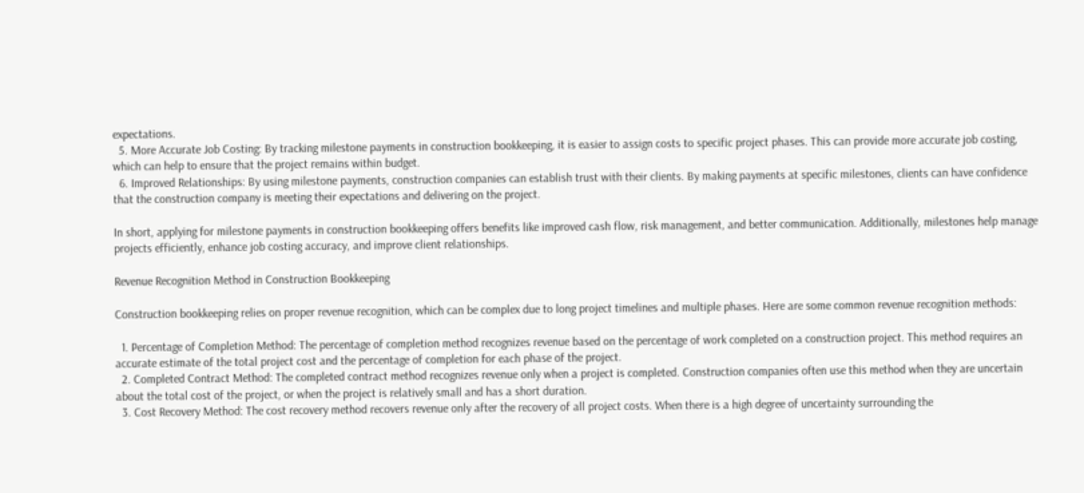expectations.
  5. More Accurate Job Costing: By tracking milestone payments in construction bookkeeping, it is easier to assign costs to specific project phases. This can provide more accurate job costing, which can help to ensure that the project remains within budget.
  6. Improved Relationships: By using milestone payments, construction companies can establish trust with their clients. By making payments at specific milestones, clients can have confidence that the construction company is meeting their expectations and delivering on the project.

In short, applying for milestone payments in construction bookkeeping offers benefits like improved cash flow, risk management, and better communication. Additionally, milestones help manage projects efficiently, enhance job costing accuracy, and improve client relationships.

Revenue Recognition Method in Construction Bookkeeping

Construction bookkeeping relies on proper revenue recognition, which can be complex due to long project timelines and multiple phases. Here are some common revenue recognition methods:

  1. Percentage of Completion Method: The percentage of completion method recognizes revenue based on the percentage of work completed on a construction project. This method requires an accurate estimate of the total project cost and the percentage of completion for each phase of the project.
  2. Completed Contract Method: The completed contract method recognizes revenue only when a project is completed. Construction companies often use this method when they are uncertain about the total cost of the project, or when the project is relatively small and has a short duration.
  3. Cost Recovery Method: The cost recovery method recovers revenue only after the recovery of all project costs. When there is a high degree of uncertainty surrounding the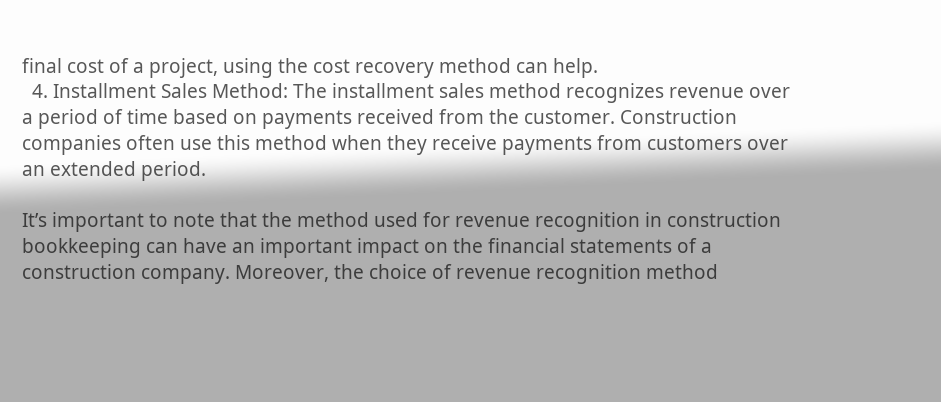final cost of a project, using the cost recovery method can help.
  4. Installment Sales Method: The installment sales method recognizes revenue over a period of time based on payments received from the customer. Construction companies often use this method when they receive payments from customers over an extended period.

It’s important to note that the method used for revenue recognition in construction bookkeeping can have an important impact on the financial statements of a construction company. Moreover, the choice of revenue recognition method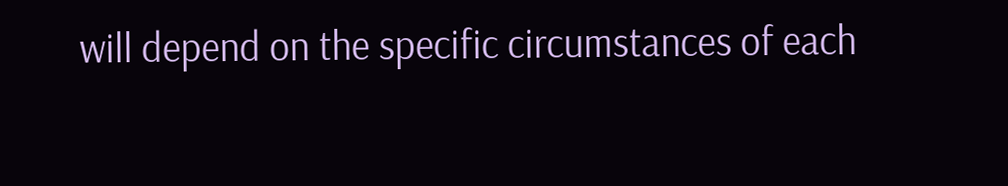will depend on the specific circumstances of each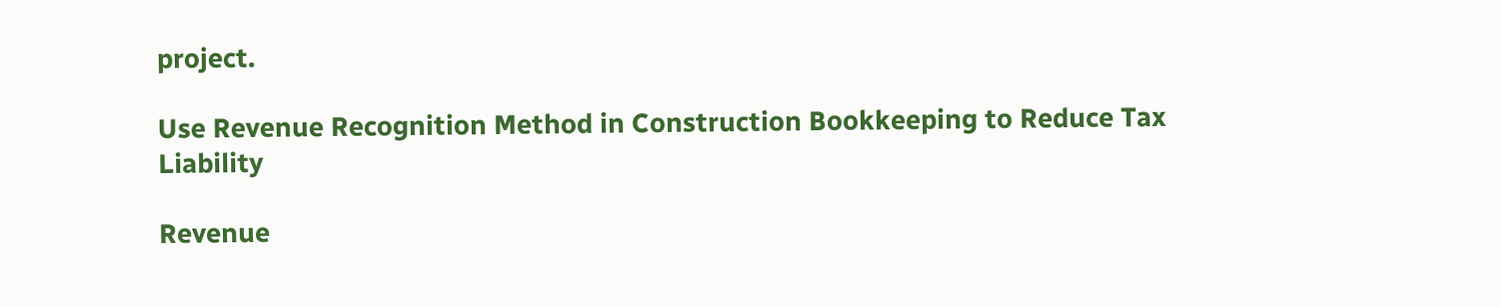project.

Use Revenue Recognition Method in Construction Bookkeeping to Reduce Tax Liability

Revenue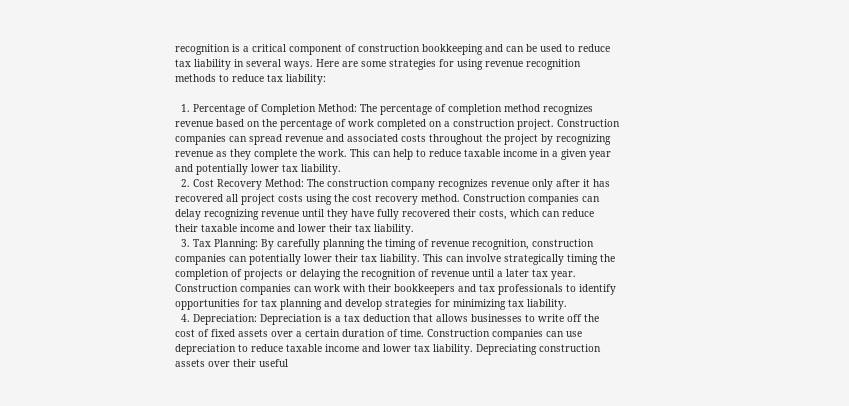recognition is a critical component of construction bookkeeping and can be used to reduce tax liability in several ways. Here are some strategies for using revenue recognition methods to reduce tax liability:

  1. Percentage of Completion Method: The percentage of completion method recognizes revenue based on the percentage of work completed on a construction project. Construction companies can spread revenue and associated costs throughout the project by recognizing revenue as they complete the work. This can help to reduce taxable income in a given year and potentially lower tax liability.
  2. Cost Recovery Method: The construction company recognizes revenue only after it has recovered all project costs using the cost recovery method. Construction companies can delay recognizing revenue until they have fully recovered their costs, which can reduce their taxable income and lower their tax liability.
  3. Tax Planning: By carefully planning the timing of revenue recognition, construction companies can potentially lower their tax liability. This can involve strategically timing the completion of projects or delaying the recognition of revenue until a later tax year. Construction companies can work with their bookkeepers and tax professionals to identify opportunities for tax planning and develop strategies for minimizing tax liability.
  4. Depreciation: Depreciation is a tax deduction that allows businesses to write off the cost of fixed assets over a certain duration of time. Construction companies can use depreciation to reduce taxable income and lower tax liability. Depreciating construction assets over their useful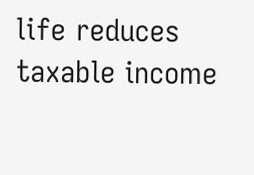life reduces taxable income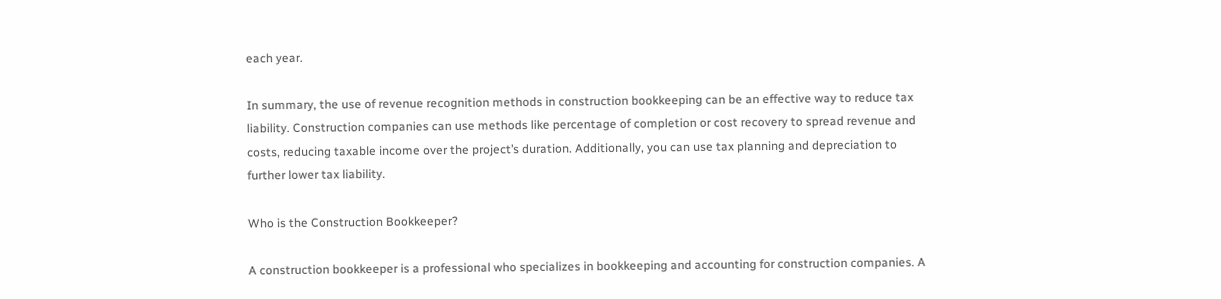each year.

In summary, the use of revenue recognition methods in construction bookkeeping can be an effective way to reduce tax liability. Construction companies can use methods like percentage of completion or cost recovery to spread revenue and costs, reducing taxable income over the project’s duration. Additionally, you can use tax planning and depreciation to further lower tax liability.

Who is the Construction Bookkeeper?

A construction bookkeeper is a professional who specializes in bookkeeping and accounting for construction companies. A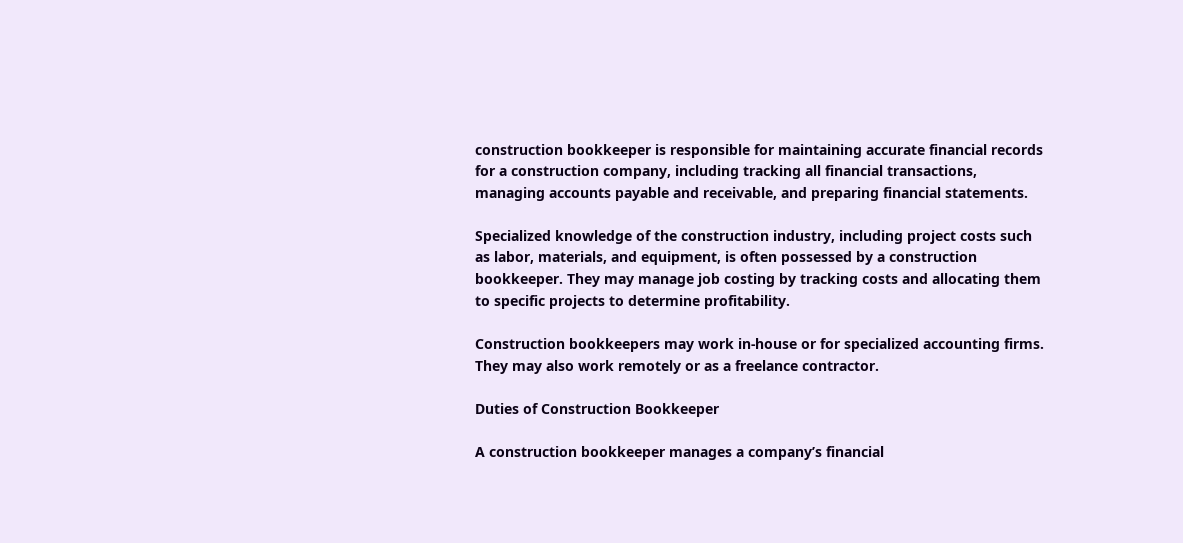construction bookkeeper is responsible for maintaining accurate financial records for a construction company, including tracking all financial transactions, managing accounts payable and receivable, and preparing financial statements.

Specialized knowledge of the construction industry, including project costs such as labor, materials, and equipment, is often possessed by a construction bookkeeper. They may manage job costing by tracking costs and allocating them to specific projects to determine profitability.

Construction bookkeepers may work in-house or for specialized accounting firms. They may also work remotely or as a freelance contractor.

Duties of Construction Bookkeeper

A construction bookkeeper manages a company’s financial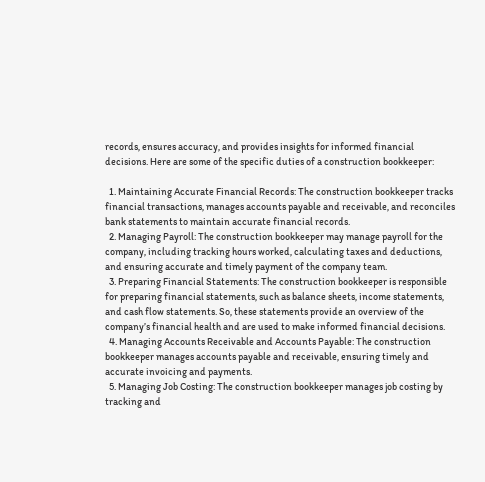records, ensures accuracy, and provides insights for informed financial decisions. Here are some of the specific duties of a construction bookkeeper:

  1. Maintaining Accurate Financial Records: The construction bookkeeper tracks financial transactions, manages accounts payable and receivable, and reconciles bank statements to maintain accurate financial records.
  2. Managing Payroll: The construction bookkeeper may manage payroll for the company, including tracking hours worked, calculating taxes and deductions, and ensuring accurate and timely payment of the company team.
  3. Preparing Financial Statements: The construction bookkeeper is responsible for preparing financial statements, such as balance sheets, income statements, and cash flow statements. So, these statements provide an overview of the company’s financial health and are used to make informed financial decisions.
  4. Managing Accounts Receivable and Accounts Payable: The construction bookkeeper manages accounts payable and receivable, ensuring timely and accurate invoicing and payments.
  5. Managing Job Costing: The construction bookkeeper manages job costing by tracking and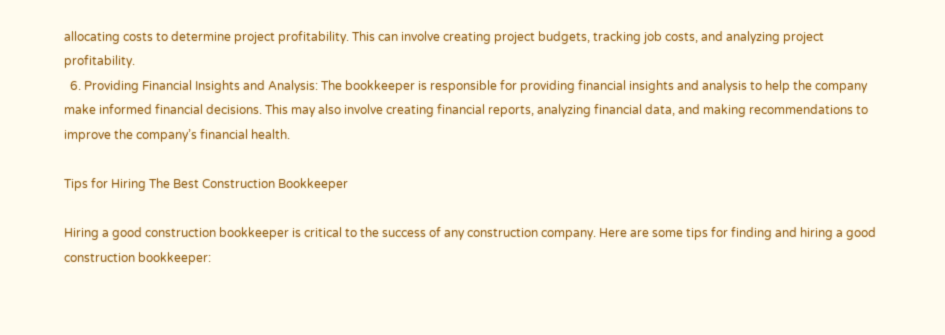allocating costs to determine project profitability. This can involve creating project budgets, tracking job costs, and analyzing project profitability.
  6. Providing Financial Insights and Analysis: The bookkeeper is responsible for providing financial insights and analysis to help the company make informed financial decisions. This may also involve creating financial reports, analyzing financial data, and making recommendations to improve the company’s financial health.

Tips for Hiring The Best Construction Bookkeeper

Hiring a good construction bookkeeper is critical to the success of any construction company. Here are some tips for finding and hiring a good construction bookkeeper: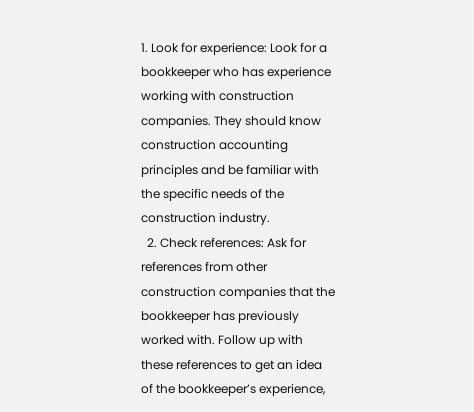1. Look for experience: Look for a bookkeeper who has experience working with construction companies. They should know construction accounting principles and be familiar with the specific needs of the construction industry.
  2. Check references: Ask for references from other construction companies that the bookkeeper has previously worked with. Follow up with these references to get an idea of the bookkeeper’s experience,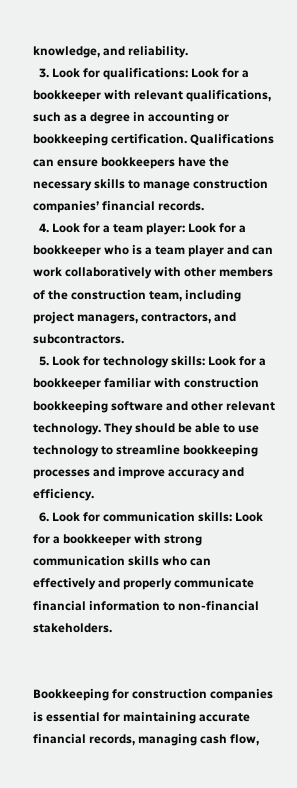knowledge, and reliability.
  3. Look for qualifications: Look for a bookkeeper with relevant qualifications, such as a degree in accounting or bookkeeping certification. Qualifications can ensure bookkeepers have the necessary skills to manage construction companies’ financial records.
  4. Look for a team player: Look for a bookkeeper who is a team player and can work collaboratively with other members of the construction team, including project managers, contractors, and subcontractors.
  5. Look for technology skills: Look for a bookkeeper familiar with construction bookkeeping software and other relevant technology. They should be able to use technology to streamline bookkeeping processes and improve accuracy and efficiency.
  6. Look for communication skills: Look for a bookkeeper with strong communication skills who can effectively and properly communicate financial information to non-financial stakeholders.


Bookkeeping for construction companies is essential for maintaining accurate financial records, managing cash flow,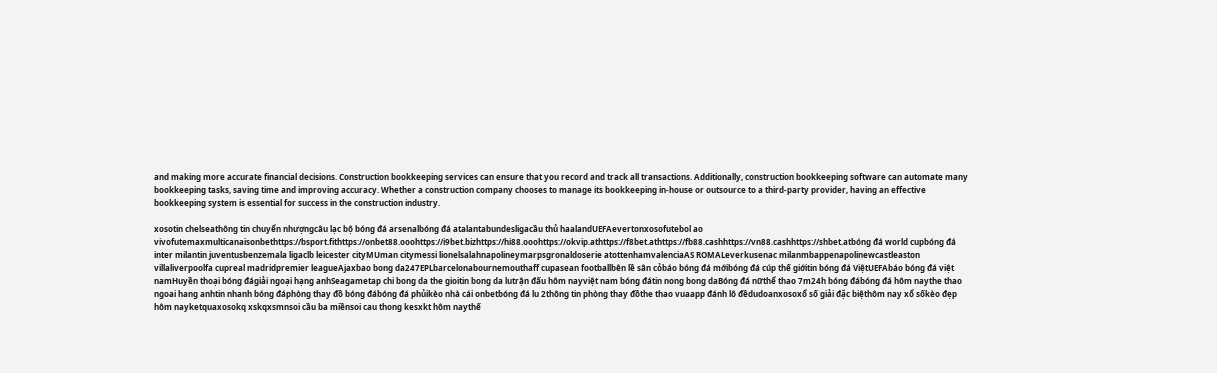and making more accurate financial decisions. Construction bookkeeping services can ensure that you record and track all transactions. Additionally, construction bookkeeping software can automate many bookkeeping tasks, saving time and improving accuracy. Whether a construction company chooses to manage its bookkeeping in-house or outsource to a third-party provider, having an effective bookkeeping system is essential for success in the construction industry.

xosotin chelseathông tin chuyển nhượngcâu lạc bộ bóng đá arsenalbóng đá atalantabundesligacầu thủ haalandUEFAevertonxosofutebol ao vivofutemaxmulticanaisonbethttps://bsport.fithttps://onbet88.ooohttps://i9bet.bizhttps://hi88.ooohttps://okvip.athttps://f8bet.athttps://fb88.cashhttps://vn88.cashhttps://shbet.atbóng đá world cupbóng đá inter milantin juventusbenzemala ligaclb leicester cityMUman citymessi lionelsalahnapolineymarpsgronaldoserie atottenhamvalenciaAS ROMALeverkusenac milanmbappenapolinewcastleaston villaliverpoolfa cupreal madridpremier leagueAjaxbao bong da247EPLbarcelonabournemouthaff cupasean footballbên lề sân cỏbáo bóng đá mớibóng đá cúp thế giớitin bóng đá ViệtUEFAbáo bóng đá việt namHuyền thoại bóng đágiải ngoại hạng anhSeagametap chi bong da the gioitin bong da lutrận đấu hôm nayviệt nam bóng đátin nong bong daBóng đá nữthể thao 7m24h bóng đábóng đá hôm naythe thao ngoai hang anhtin nhanh bóng đáphòng thay đồ bóng đábóng đá phủikèo nhà cái onbetbóng đá lu 2thông tin phòng thay đồthe thao vuaapp đánh lô đềdudoanxosoxổ số giải đặc biệthôm nay xổ sốkèo đẹp hôm nayketquaxosokq xskqxsmnsoi cầu ba miềnsoi cau thong kesxkt hôm naythế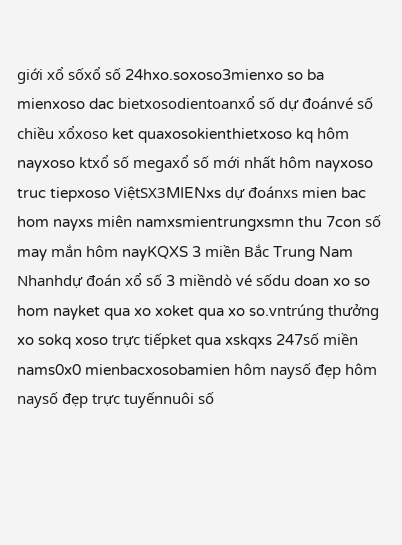giới xổ sốxổ số 24hxo.soxoso3mienxo so ba mienxoso dac bietxosodientoanxổ số dự đoánvé số chiều xổxoso ket quaxosokienthietxoso kq hôm nayxoso ktxổ số megaxổ số mới nhất hôm nayxoso truc tiepxoso ViệtSX3MIENxs dự đoánxs mien bac hom nayxs miên namxsmientrungxsmn thu 7con số may mắn hôm nayKQXS 3 miền Bắc Trung Nam Nhanhdự đoán xổ số 3 miềndò vé sốdu doan xo so hom nayket qua xo xoket qua xo so.vntrúng thưởng xo sokq xoso trực tiếpket qua xskqxs 247số miền nams0x0 mienbacxosobamien hôm naysố đẹp hôm naysố đẹp trực tuyếnnuôi số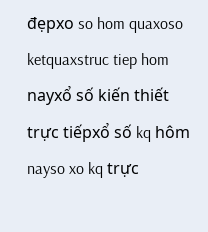đẹpxo so hom quaxoso ketquaxstruc tiep hom nayxổ số kiến thiết trực tiếpxổ số kq hôm nayso xo kq trực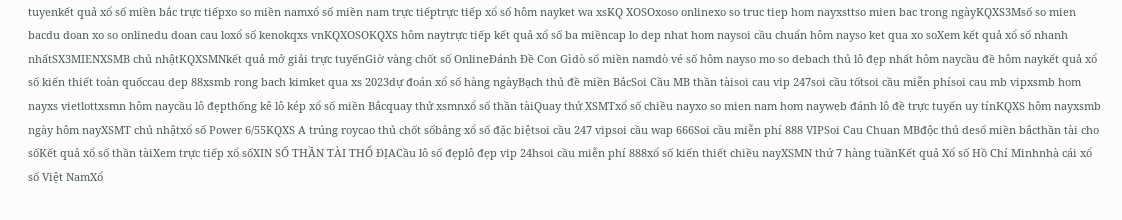tuyenkết quả xổ số miền bắc trực tiếpxo so miền namxổ số miền nam trực tiếptrực tiếp xổ số hôm nayket wa xsKQ XOSOxoso onlinexo so truc tiep hom nayxsttso mien bac trong ngàyKQXS3Msố so mien bacdu doan xo so onlinedu doan cau loxổ số kenokqxs vnKQXOSOKQXS hôm naytrực tiếp kết quả xổ số ba miềncap lo dep nhat hom naysoi cầu chuẩn hôm nayso ket qua xo soXem kết quả xổ số nhanh nhấtSX3MIENXSMB chủ nhậtKQXSMNkết quả mở giải trực tuyếnGiờ vàng chốt số OnlineĐánh Đề Con Gìdò số miền namdò vé số hôm nayso mo so debach thủ lô đẹp nhất hôm naycầu đề hôm naykết quả xổ số kiến thiết toàn quốccau dep 88xsmb rong bach kimket qua xs 2023dự đoán xổ số hàng ngàyBạch thủ đề miền BắcSoi Cầu MB thần tàisoi cau vip 247soi cầu tốtsoi cầu miễn phísoi cau mb vipxsmb hom nayxs vietlottxsmn hôm naycầu lô đẹpthống kê lô kép xổ số miền Bắcquay thử xsmnxổ số thần tàiQuay thử XSMTxổ số chiều nayxo so mien nam hom nayweb đánh lô đề trực tuyến uy tínKQXS hôm nayxsmb ngày hôm nayXSMT chủ nhậtxổ số Power 6/55KQXS A trúng roycao thủ chốt sốbảng xổ số đặc biệtsoi cầu 247 vipsoi cầu wap 666Soi cầu miễn phí 888 VIPSoi Cau Chuan MBđộc thủ desố miền bắcthần tài cho sốKết quả xổ số thần tàiXem trực tiếp xổ sốXIN SỐ THẦN TÀI THỔ ĐỊACầu lô số đẹplô đẹp vip 24hsoi cầu miễn phí 888xổ số kiến thiết chiều nayXSMN thứ 7 hàng tuầnKết quả Xổ số Hồ Chí Minhnhà cái xổ số Việt NamXổ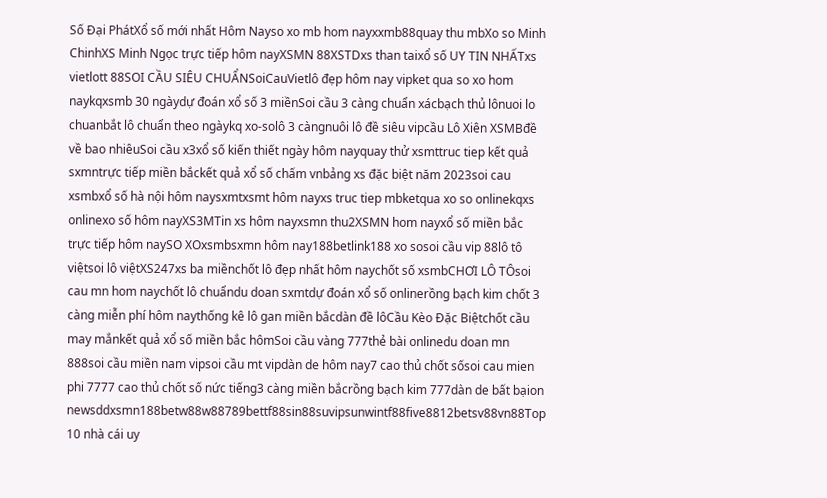Số Đại PhátXổ số mới nhất Hôm Nayso xo mb hom nayxxmb88quay thu mbXo so Minh ChinhXS Minh Ngọc trực tiếp hôm nayXSMN 88XSTDxs than taixổ số UY TIN NHẤTxs vietlott 88SOI CẦU SIÊU CHUẨNSoiCauVietlô đẹp hôm nay vipket qua so xo hom naykqxsmb 30 ngàydự đoán xổ số 3 miềnSoi cầu 3 càng chuẩn xácbạch thủ lônuoi lo chuanbắt lô chuẩn theo ngàykq xo-solô 3 càngnuôi lô đề siêu vipcầu Lô Xiên XSMBđề về bao nhiêuSoi cầu x3xổ số kiến thiết ngày hôm nayquay thử xsmttruc tiep kết quả sxmntrực tiếp miền bắckết quả xổ số chấm vnbảng xs đặc biệt năm 2023soi cau xsmbxổ số hà nội hôm naysxmtxsmt hôm nayxs truc tiep mbketqua xo so onlinekqxs onlinexo số hôm nayXS3MTin xs hôm nayxsmn thu2XSMN hom nayxổ số miền bắc trực tiếp hôm naySO XOxsmbsxmn hôm nay188betlink188 xo sosoi cầu vip 88lô tô việtsoi lô việtXS247xs ba miềnchốt lô đẹp nhất hôm naychốt số xsmbCHƠI LÔ TÔsoi cau mn hom naychốt lô chuẩndu doan sxmtdự đoán xổ số onlinerồng bạch kim chốt 3 càng miễn phí hôm naythống kê lô gan miền bắcdàn đề lôCầu Kèo Đặc Biệtchốt cầu may mắnkết quả xổ số miền bắc hômSoi cầu vàng 777thẻ bài onlinedu doan mn 888soi cầu miền nam vipsoi cầu mt vipdàn de hôm nay7 cao thủ chốt sốsoi cau mien phi 7777 cao thủ chốt số nức tiếng3 càng miền bắcrồng bạch kim 777dàn de bất bạion newsddxsmn188betw88w88789bettf88sin88suvipsunwintf88five8812betsv88vn88Top 10 nhà cái uy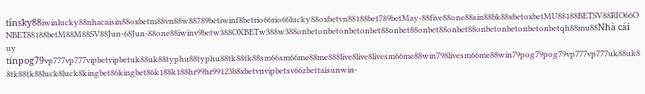tínsky88iwinlucky88nhacaisin88oxbetm88vn88w88789betiwinf8betrio66rio66lucky88oxbetvn88188bet789betMay-88five88one88sin88bk88xbetoxbetMU88188BETSV88RIO66ONBET88188betM88M88SV88Jun-68Jun-88one88iwinv9betw388OXBETw388w388onbetonbetonbetonbet88onbet88onbet88onbet88onbetonbetonbetonbetqh88mu88Nhà cái uy tínpog79vp777vp777vipbetvipbetuk88uk88typhu88typhu88tk88tk88sm66sm66me88me888live8live8livesm66me88win798livesm66me88win79pog79pog79vp777vp777uk88uk88tk88tk88luck8luck8kingbet86kingbet86k188k188hr99hr99123b8xbetvnvipbetsv66zbettaisunwin-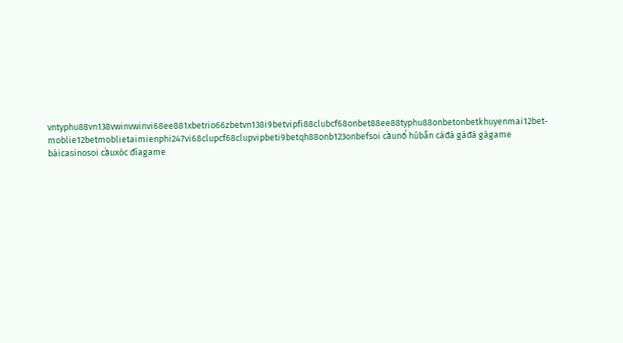vntyphu88vn138vwinvwinvi68ee881xbetrio66zbetvn138i9betvipfi88clubcf68onbet88ee88typhu88onbetonbetkhuyenmai12bet-moblie12betmoblietaimienphi247vi68clupcf68clupvipbeti9betqh88onb123onbefsoi cầunổ hũbắn cáđá gàđá gàgame bàicasinosoi cầuxóc đĩagame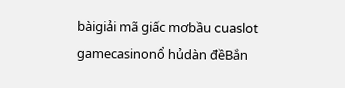bàigiải mã giấc mơbầu cuaslot gamecasinonổ hủdàn đềBắn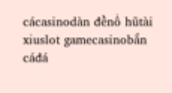cácasinodàn đềnổ hũtài xỉuslot gamecasinobắn cáđá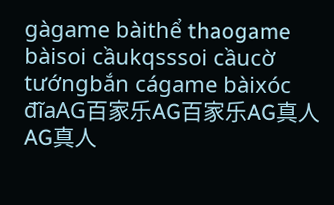gàgame bàithể thaogame bàisoi cầukqsssoi cầucờ tướngbắn cágame bàixóc đĩaAG百家乐AG百家乐AG真人AG真人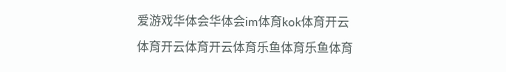爱游戏华体会华体会im体育kok体育开云体育开云体育开云体育乐鱼体育乐鱼体育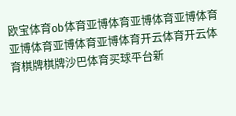欧宝体育ob体育亚博体育亚博体育亚博体育亚博体育亚博体育亚博体育开云体育开云体育棋牌棋牌沙巴体育买球平台新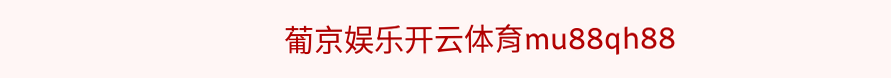葡京娱乐开云体育mu88qh88